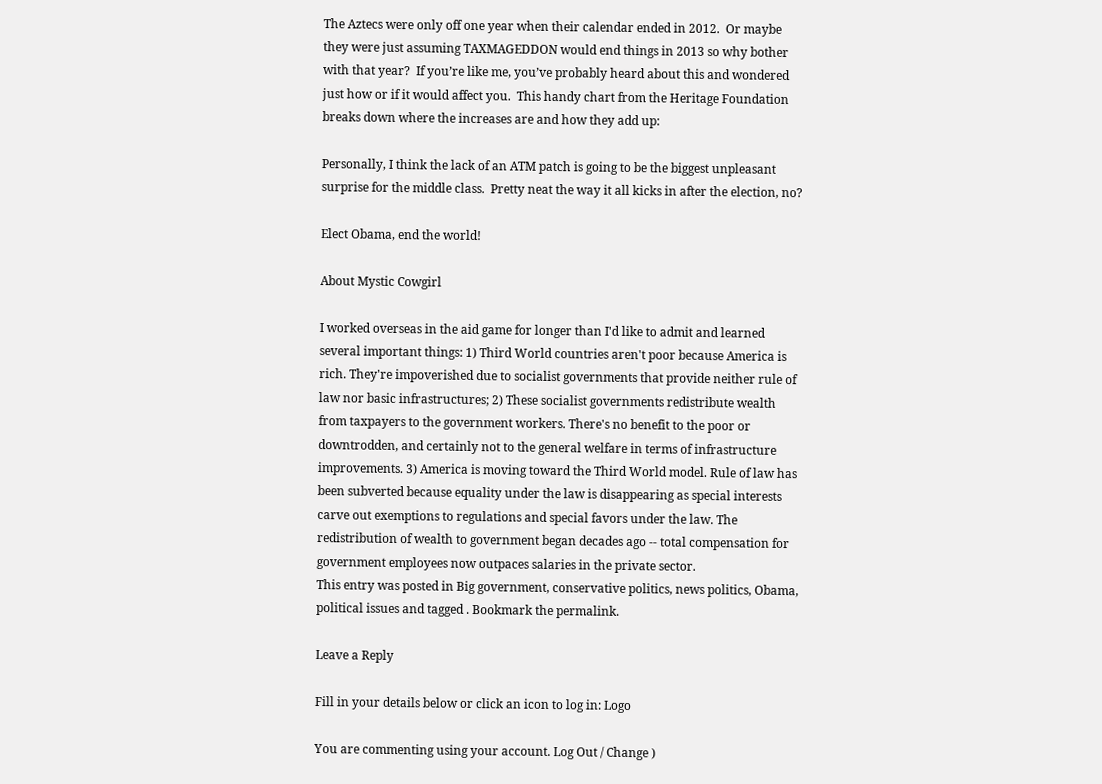The Aztecs were only off one year when their calendar ended in 2012.  Or maybe they were just assuming TAXMAGEDDON would end things in 2013 so why bother with that year?  If you’re like me, you’ve probably heard about this and wondered just how or if it would affect you.  This handy chart from the Heritage Foundation breaks down where the increases are and how they add up:

Personally, I think the lack of an ATM patch is going to be the biggest unpleasant surprise for the middle class.  Pretty neat the way it all kicks in after the election, no?

Elect Obama, end the world!

About Mystic Cowgirl

I worked overseas in the aid game for longer than I'd like to admit and learned several important things: 1) Third World countries aren't poor because America is rich. They're impoverished due to socialist governments that provide neither rule of law nor basic infrastructures; 2) These socialist governments redistribute wealth from taxpayers to the government workers. There's no benefit to the poor or downtrodden, and certainly not to the general welfare in terms of infrastructure improvements. 3) America is moving toward the Third World model. Rule of law has been subverted because equality under the law is disappearing as special interests carve out exemptions to regulations and special favors under the law. The redistribution of wealth to government began decades ago -- total compensation for government employees now outpaces salaries in the private sector.
This entry was posted in Big government, conservative politics, news politics, Obama, political issues and tagged . Bookmark the permalink.

Leave a Reply

Fill in your details below or click an icon to log in: Logo

You are commenting using your account. Log Out / Change )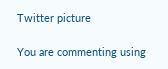Twitter picture

You are commenting using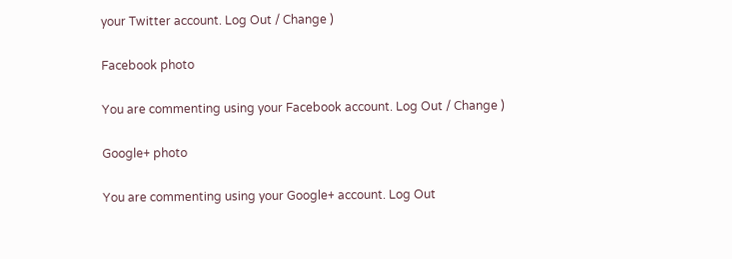your Twitter account. Log Out / Change )

Facebook photo

You are commenting using your Facebook account. Log Out / Change )

Google+ photo

You are commenting using your Google+ account. Log Out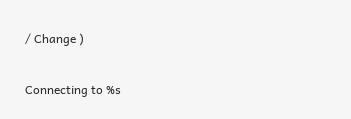/ Change )

Connecting to %s